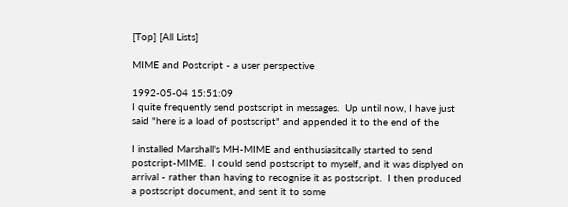[Top] [All Lists]

MIME and Postcript - a user perspective

1992-05-04 15:51:09
I quite frequently send postscript in messages.  Up until now, I have just
said "here is a load of postscript" and appended it to the end of the

I installed Marshall's MH-MIME and enthusiasitcally started to send
postcript-MIME.  I could send postscript to myself, and it was displyed on
arrival - rather than having to recognise it as postscript.  I then produced
a postscript document, and sent it to some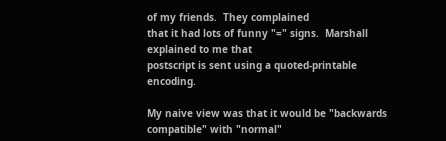of my friends.  They complained
that it had lots of funny "=" signs.  Marshall explained to me that
postscript is sent using a quoted-printable encoding.

My naive view was that it would be "backwards compatible" with "normal"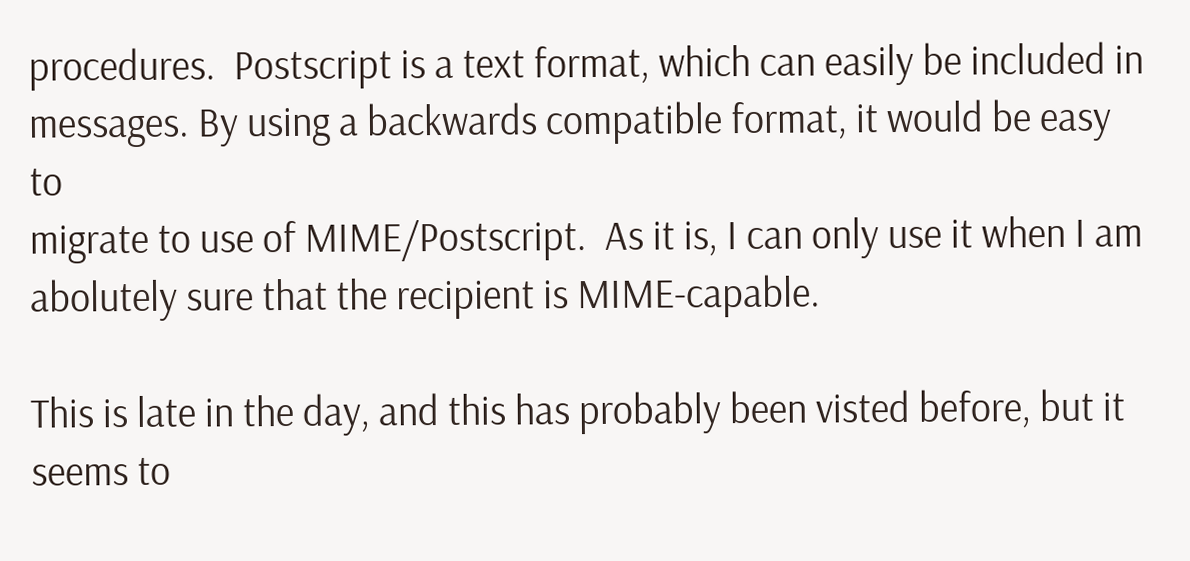procedures.  Postscript is a text format, which can easily be included in
messages. By using a backwards compatible format, it would be easy to
migrate to use of MIME/Postscript.  As it is, I can only use it when I am
abolutely sure that the recipient is MIME-capable.

This is late in the day, and this has probably been visted before, but it
seems to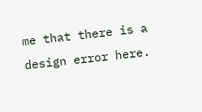me that there is a design error here.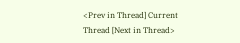<Prev in Thread] Current Thread [Next in Thread>